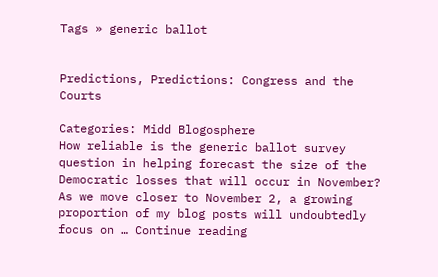Tags » generic ballot


Predictions, Predictions: Congress and the Courts

Categories: Midd Blogosphere
How reliable is the generic ballot survey question in helping forecast the size of the Democratic losses that will occur in November?  As we move closer to November 2, a growing proportion of my blog posts will undoubtedly focus on … Continue reading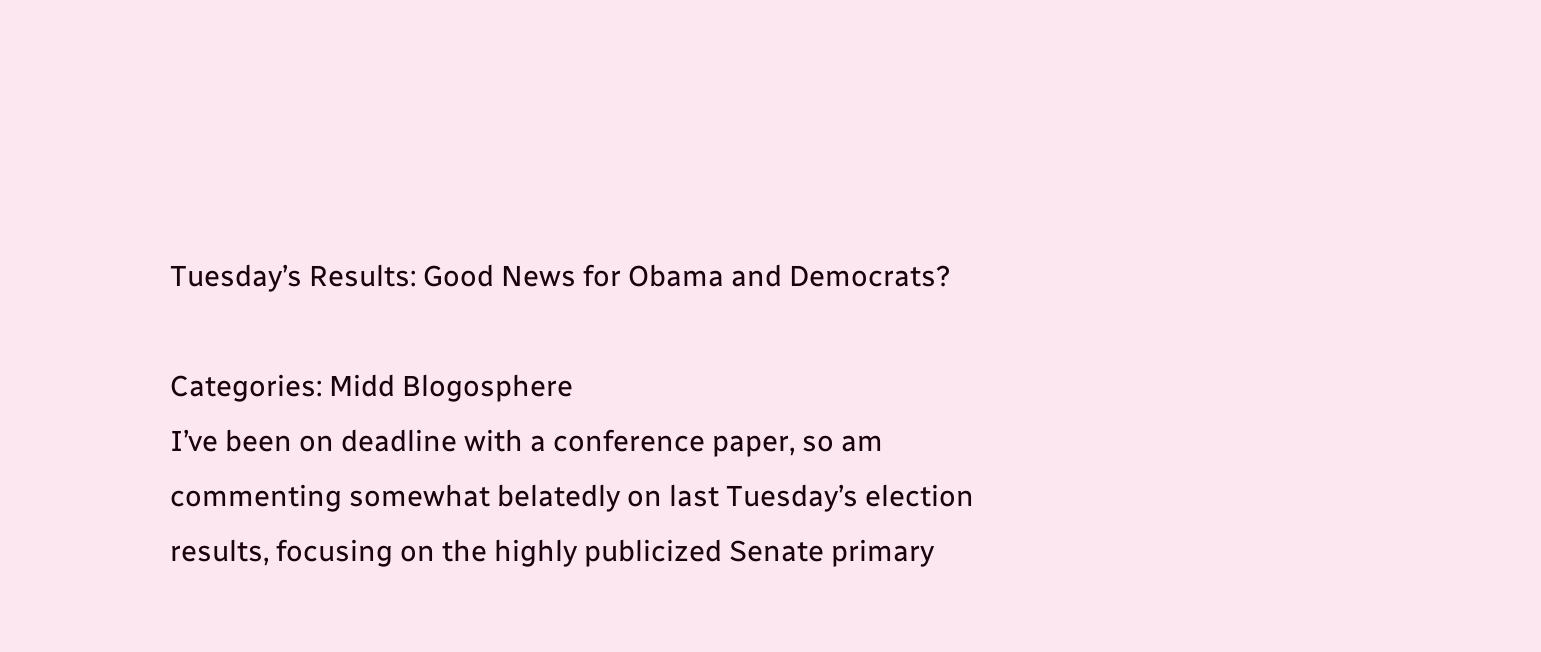Tuesday’s Results: Good News for Obama and Democrats?

Categories: Midd Blogosphere
I’ve been on deadline with a conference paper, so am commenting somewhat belatedly on last Tuesday’s election results, focusing on the highly publicized Senate primary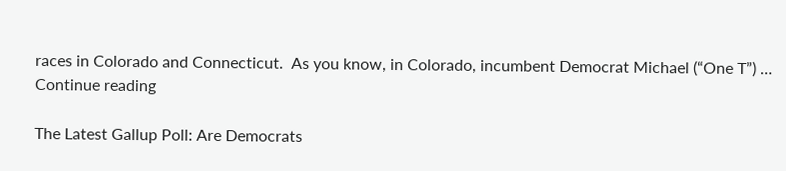races in Colorado and Connecticut.  As you know, in Colorado, incumbent Democrat Michael (“One T”) … Continue reading

The Latest Gallup Poll: Are Democrats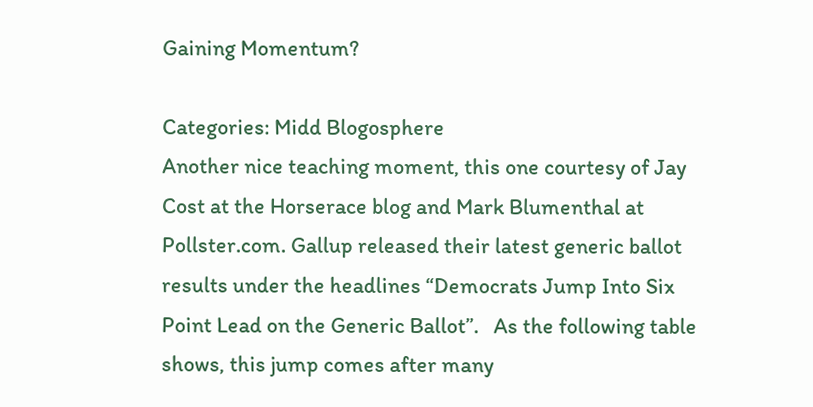Gaining Momentum?

Categories: Midd Blogosphere
Another nice teaching moment, this one courtesy of Jay Cost at the Horserace blog and Mark Blumenthal at Pollster.com. Gallup released their latest generic ballot results under the headlines “Democrats Jump Into Six Point Lead on the Generic Ballot”.   As the following table shows, this jump comes after many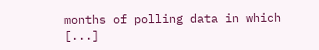months of polling data in which [...]